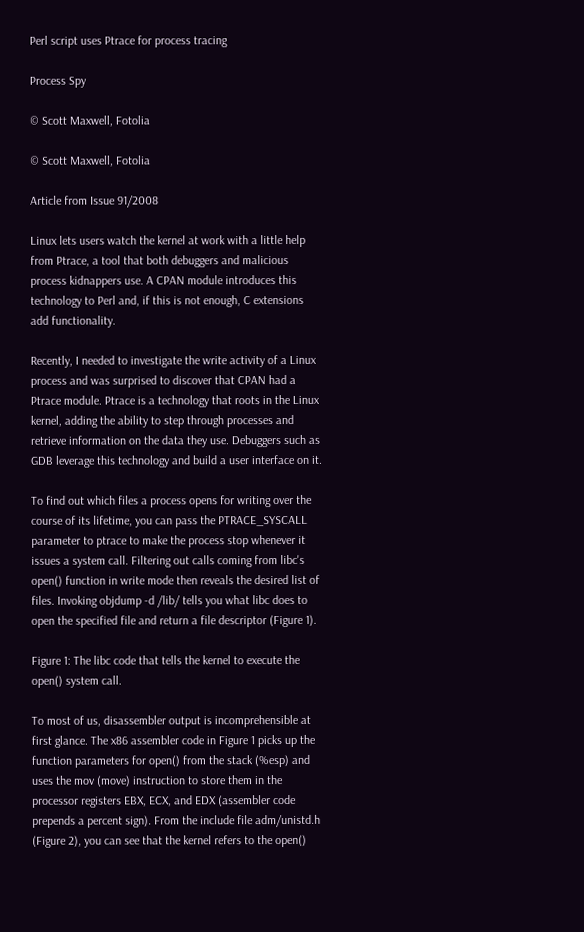Perl script uses Ptrace for process tracing

Process Spy

© Scott Maxwell, Fotolia

© Scott Maxwell, Fotolia

Article from Issue 91/2008

Linux lets users watch the kernel at work with a little help from Ptrace, a tool that both debuggers and malicious process kidnappers use. A CPAN module introduces this technology to Perl and, if this is not enough, C extensions add functionality.

Recently, I needed to investigate the write activity of a Linux process and was surprised to discover that CPAN had a Ptrace module. Ptrace is a technology that roots in the Linux kernel, adding the ability to step through processes and retrieve information on the data they use. Debuggers such as GDB leverage this technology and build a user interface on it.

To find out which files a process opens for writing over the course of its lifetime, you can pass the PTRACE_SYSCALL parameter to ptrace to make the process stop whenever it issues a system call. Filtering out calls coming from libc's open() function in write mode then reveals the desired list of files. Invoking objdump -d /lib/ tells you what libc does to open the specified file and return a file descriptor (Figure 1).

Figure 1: The libc code that tells the kernel to execute the open() system call.

To most of us, disassembler output is incomprehensible at first glance. The x86 assembler code in Figure 1 picks up the function parameters for open() from the stack (%esp) and uses the mov (move) instruction to store them in the processor registers EBX, ECX, and EDX (assembler code prepends a percent sign). From the include file adm/unistd.h (Figure 2), you can see that the kernel refers to the open()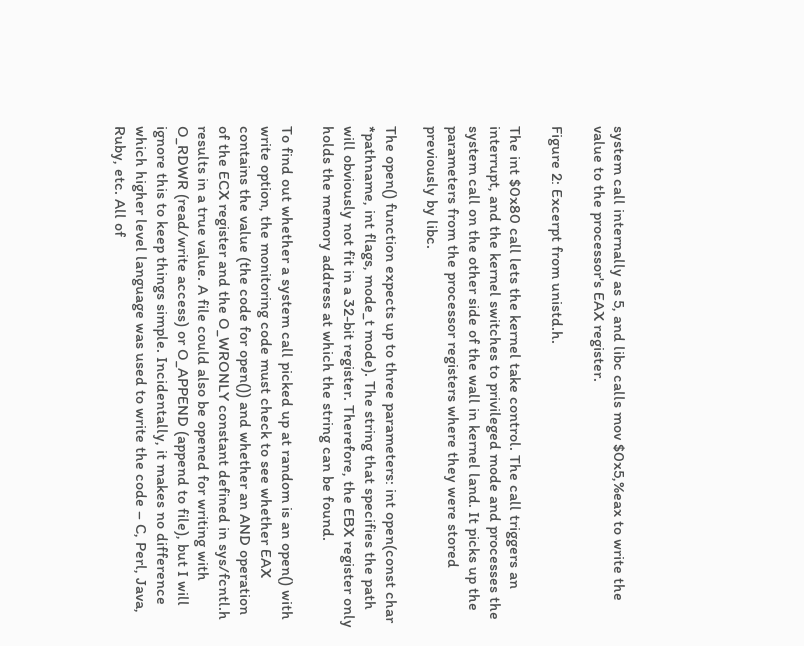system call internally as 5, and libc calls mov $0x5,%eax to write the value to the processor's EAX register.

Figure 2: Excerpt from unistd.h.

The int $0x80 call lets the kernel take control. The call triggers an interrupt, and the kernel switches to privileged mode and processes the system call on the other side of the wall in kernel land. It picks up the parameters from the processor registers where they were stored previously by libc.

The open() function expects up to three parameters: int open(const char *pathname, int flags, mode_t mode). The string that specifies the path will obviously not fit in a 32-bit register. Therefore, the EBX register only holds the memory address at which the string can be found.

To find out whether a system call picked up at random is an open() with write option, the monitoring code must check to see whether EAX contains the value (the code for open()) and whether an AND operation of the ECX register and the O_WRONLY constant defined in sys/fcntl.h results in a true value. A file could also be opened for writing with O_RDWR (read/write access) or O_APPEND (append to file), but I will ignore this to keep things simple. Incidentally, it makes no difference which higher level language was used to write the code – C, Perl, Java, Ruby, etc. All of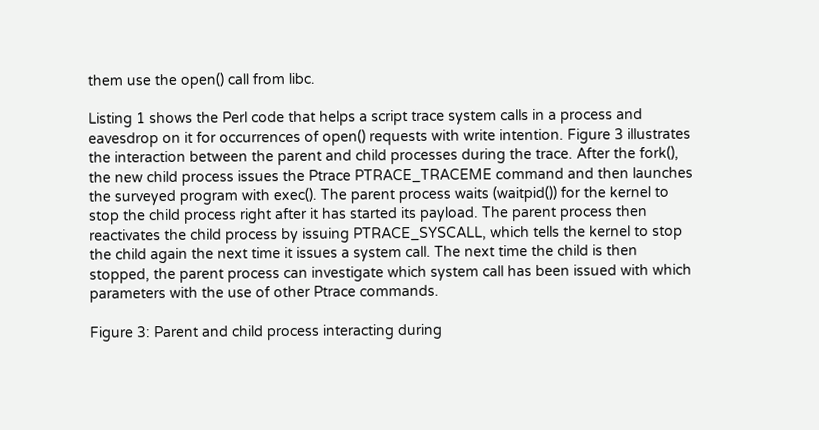them use the open() call from libc.

Listing 1 shows the Perl code that helps a script trace system calls in a process and eavesdrop on it for occurrences of open() requests with write intention. Figure 3 illustrates the interaction between the parent and child processes during the trace. After the fork(), the new child process issues the Ptrace PTRACE_TRACEME command and then launches the surveyed program with exec(). The parent process waits (waitpid()) for the kernel to stop the child process right after it has started its payload. The parent process then reactivates the child process by issuing PTRACE_SYSCALL, which tells the kernel to stop the child again the next time it issues a system call. The next time the child is then stopped, the parent process can investigate which system call has been issued with which parameters with the use of other Ptrace commands.

Figure 3: Parent and child process interacting during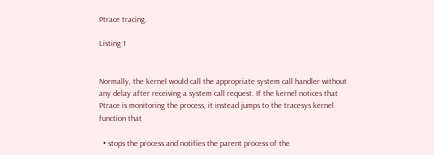Ptrace tracing.

Listing 1


Normally, the kernel would call the appropriate system call handler without any delay after receiving a system call request. If the kernel notices that Ptrace is monitoring the process, it instead jumps to the tracesys kernel function that

  • stops the process and notifies the parent process of the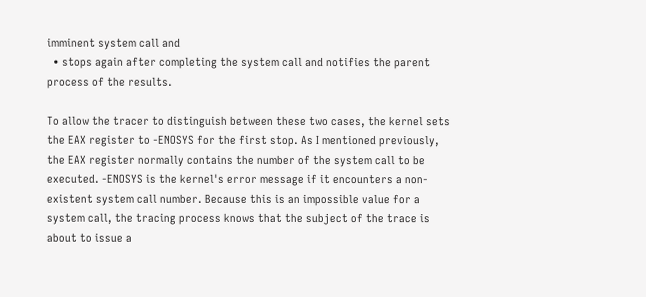imminent system call and
  • stops again after completing the system call and notifies the parent process of the results.

To allow the tracer to distinguish between these two cases, the kernel sets the EAX register to -ENOSYS for the first stop. As I mentioned previously, the EAX register normally contains the number of the system call to be executed. -ENOSYS is the kernel's error message if it encounters a non-existent system call number. Because this is an impossible value for a system call, the tracing process knows that the subject of the trace is about to issue a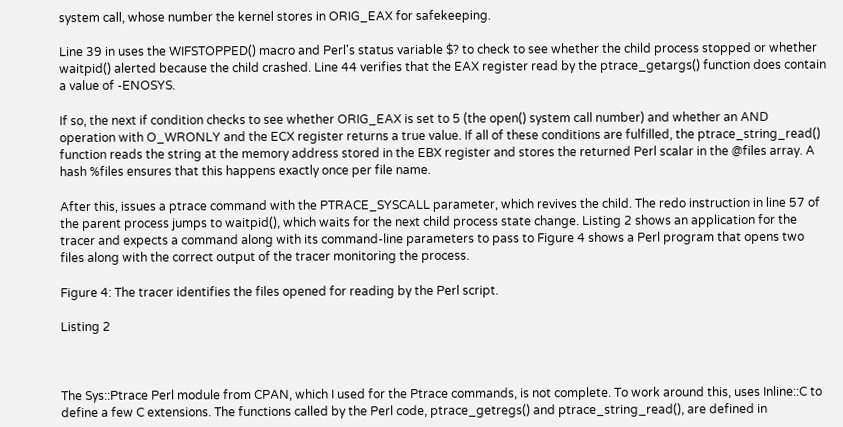system call, whose number the kernel stores in ORIG_EAX for safekeeping.

Line 39 in uses the WIFSTOPPED() macro and Perl's status variable $? to check to see whether the child process stopped or whether waitpid() alerted because the child crashed. Line 44 verifies that the EAX register read by the ptrace_getargs() function does contain a value of -ENOSYS.

If so, the next if condition checks to see whether ORIG_EAX is set to 5 (the open() system call number) and whether an AND operation with O_WRONLY and the ECX register returns a true value. If all of these conditions are fulfilled, the ptrace_string_read() function reads the string at the memory address stored in the EBX register and stores the returned Perl scalar in the @files array. A hash %files ensures that this happens exactly once per file name.

After this, issues a ptrace command with the PTRACE_SYSCALL parameter, which revives the child. The redo instruction in line 57 of the parent process jumps to waitpid(), which waits for the next child process state change. Listing 2 shows an application for the tracer and expects a command along with its command-line parameters to pass to Figure 4 shows a Perl program that opens two files along with the correct output of the tracer monitoring the process.

Figure 4: The tracer identifies the files opened for reading by the Perl script.

Listing 2



The Sys::Ptrace Perl module from CPAN, which I used for the Ptrace commands, is not complete. To work around this, uses Inline::C to define a few C extensions. The functions called by the Perl code, ptrace_getregs() and ptrace_string_read(), are defined in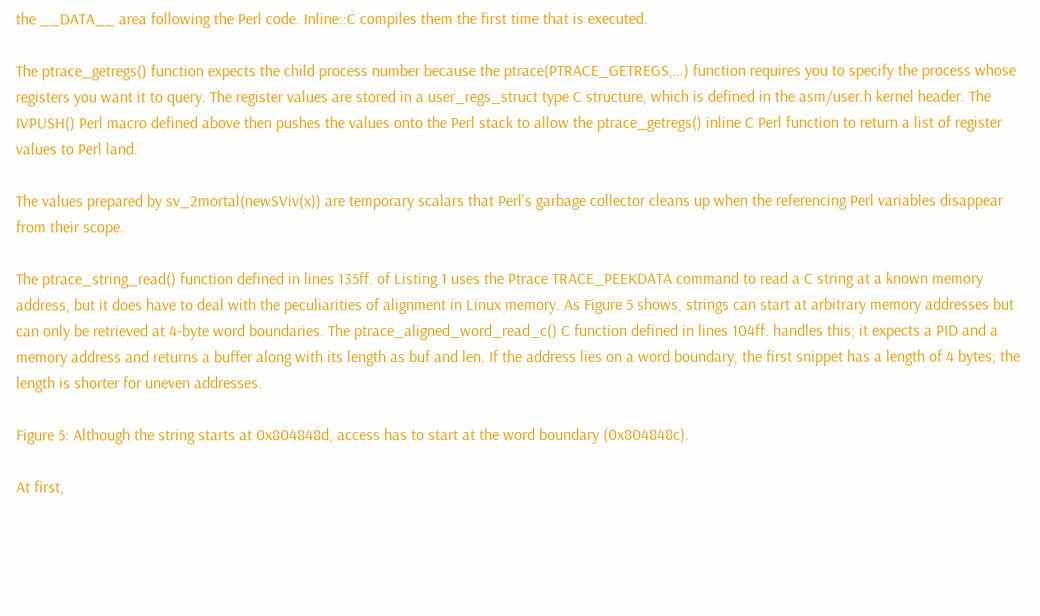the __DATA__ area following the Perl code. Inline::C compiles them the first time that is executed.

The ptrace_getregs() function expects the child process number because the ptrace(PTRACE_GETREGS,…) function requires you to specify the process whose registers you want it to query. The register values are stored in a user_regs_struct type C structure, which is defined in the asm/user.h kernel header. The IVPUSH() Perl macro defined above then pushes the values onto the Perl stack to allow the ptrace_getregs() inline C Perl function to return a list of register values to Perl land.

The values prepared by sv_2mortal(newSViv(x)) are temporary scalars that Perl's garbage collector cleans up when the referencing Perl variables disappear from their scope.

The ptrace_string_read() function defined in lines 135ff. of Listing 1 uses the Ptrace TRACE_PEEKDATA command to read a C string at a known memory address, but it does have to deal with the peculiarities of alignment in Linux memory. As Figure 5 shows, strings can start at arbitrary memory addresses but can only be retrieved at 4-byte word boundaries. The ptrace_aligned_word_read_c() C function defined in lines 104ff. handles this; it expects a PID and a memory address and returns a buffer along with its length as buf and len. If the address lies on a word boundary, the first snippet has a length of 4 bytes; the length is shorter for uneven addresses.

Figure 5: Although the string starts at 0x804848d, access has to start at the word boundary (0x804848c).

At first,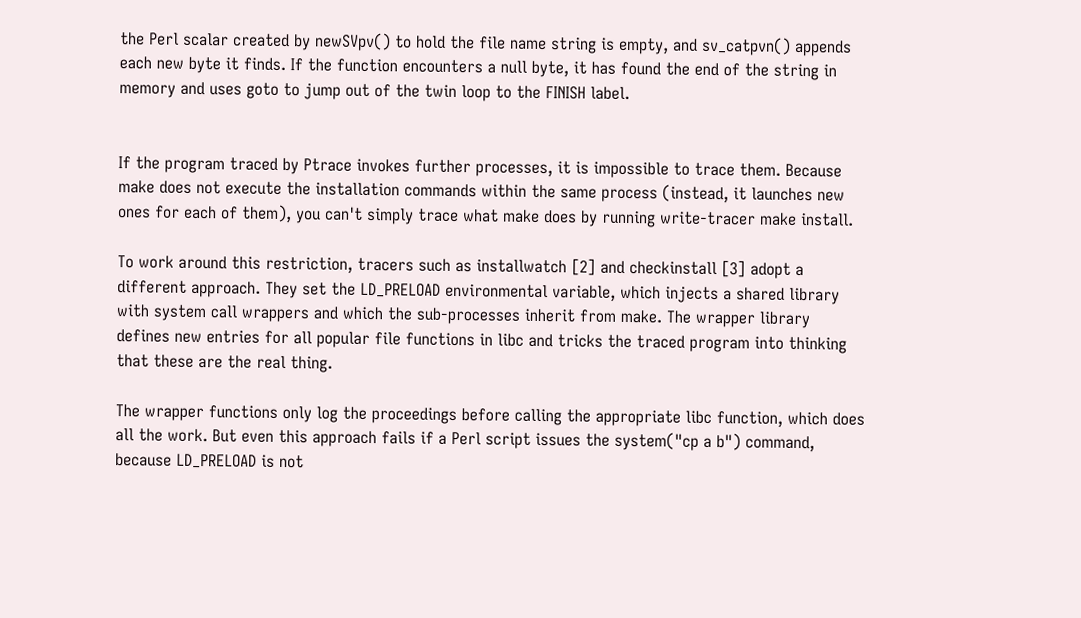the Perl scalar created by newSVpv() to hold the file name string is empty, and sv_catpvn() appends each new byte it finds. If the function encounters a null byte, it has found the end of the string in memory and uses goto to jump out of the twin loop to the FINISH label.


If the program traced by Ptrace invokes further processes, it is impossible to trace them. Because make does not execute the installation commands within the same process (instead, it launches new ones for each of them), you can't simply trace what make does by running write-tracer make install.

To work around this restriction, tracers such as installwatch [2] and checkinstall [3] adopt a different approach. They set the LD_PRELOAD environmental variable, which injects a shared library with system call wrappers and which the sub-processes inherit from make. The wrapper library defines new entries for all popular file functions in libc and tricks the traced program into thinking that these are the real thing.

The wrapper functions only log the proceedings before calling the appropriate libc function, which does all the work. But even this approach fails if a Perl script issues the system("cp a b") command, because LD_PRELOAD is not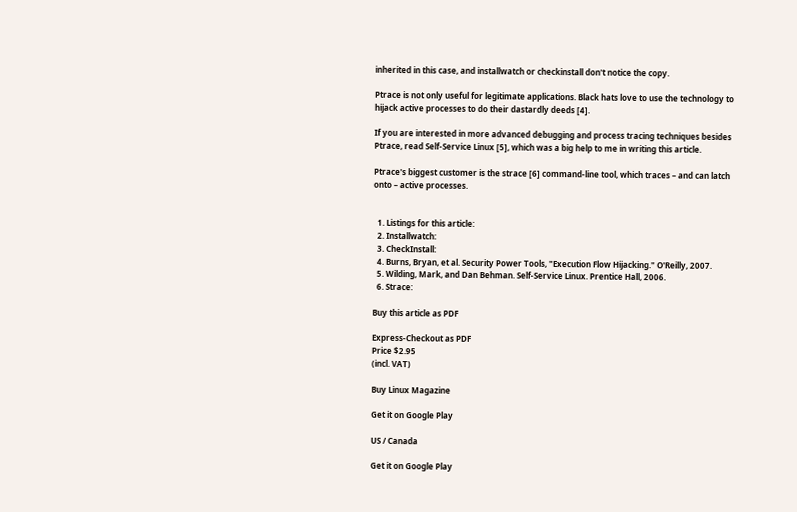inherited in this case, and installwatch or checkinstall don't notice the copy.

Ptrace is not only useful for legitimate applications. Black hats love to use the technology to hijack active processes to do their dastardly deeds [4].

If you are interested in more advanced debugging and process tracing techniques besides Ptrace, read Self-Service Linux [5], which was a big help to me in writing this article.

Ptrace's biggest customer is the strace [6] command-line tool, which traces – and can latch onto – active processes.


  1. Listings for this article:
  2. Installwatch:
  3. CheckInstall:
  4. Burns, Bryan, et al. Security Power Tools, "Execution Flow Hijacking." O'Reilly, 2007.
  5. Wilding, Mark, and Dan Behman. Self-Service Linux. Prentice Hall, 2006.
  6. Strace:

Buy this article as PDF

Express-Checkout as PDF
Price $2.95
(incl. VAT)

Buy Linux Magazine

Get it on Google Play

US / Canada

Get it on Google Play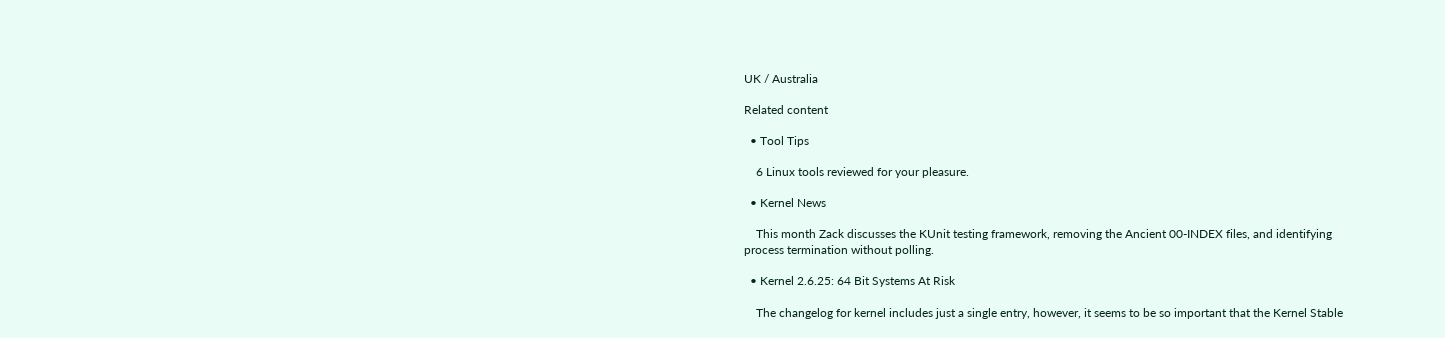UK / Australia

Related content

  • Tool Tips

    6 Linux tools reviewed for your pleasure.

  • Kernel News

    This month Zack discusses the KUnit testing framework, removing the Ancient 00-INDEX files, and identifying process termination without polling.

  • Kernel 2.6.25: 64 Bit Systems At Risk

    The changelog for kernel includes just a single entry, however, it seems to be so important that the Kernel Stable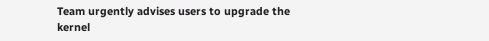Team urgently advises users to upgrade the kernel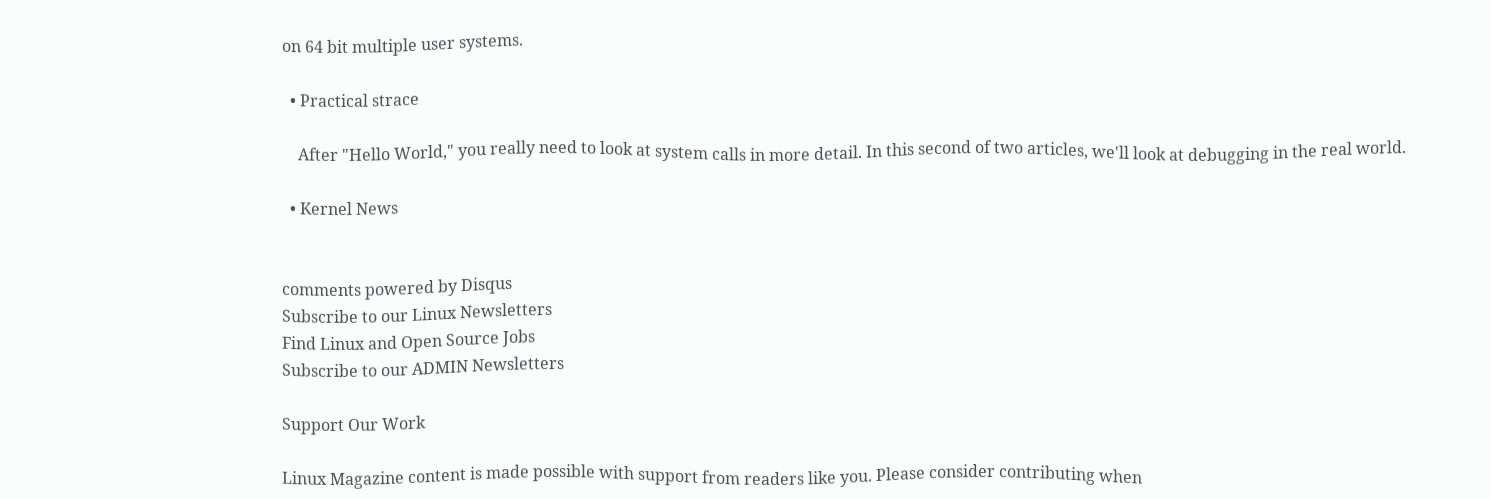on 64 bit multiple user systems.

  • Practical strace

    After "Hello World," you really need to look at system calls in more detail. In this second of two articles, we'll look at debugging in the real world.

  • Kernel News


comments powered by Disqus
Subscribe to our Linux Newsletters
Find Linux and Open Source Jobs
Subscribe to our ADMIN Newsletters

Support Our Work

Linux Magazine content is made possible with support from readers like you. Please consider contributing when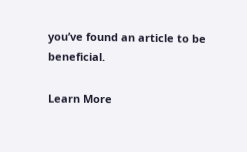you’ve found an article to be beneficial.

Learn More